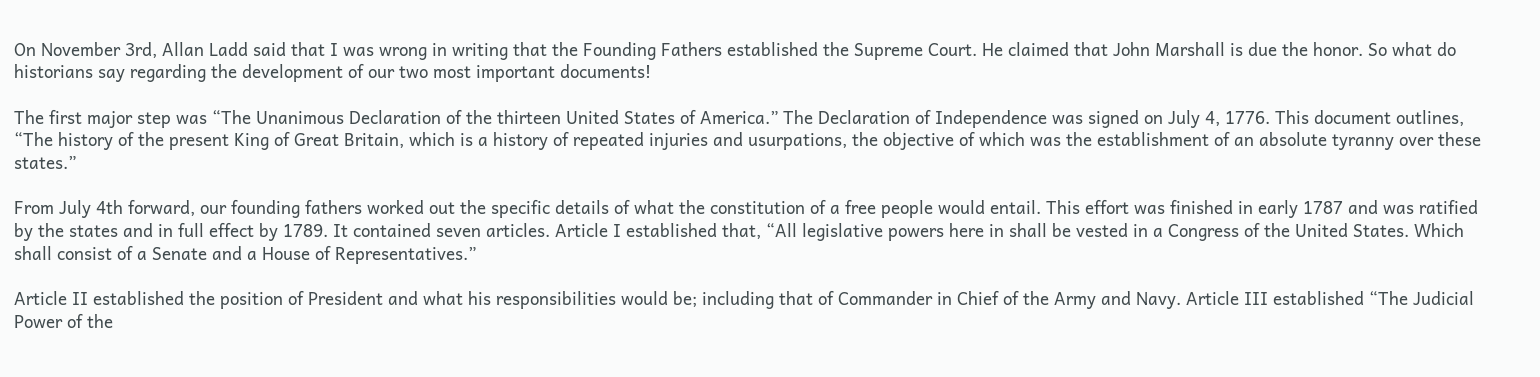On November 3rd, Allan Ladd said that I was wrong in writing that the Founding Fathers established the Supreme Court. He claimed that John Marshall is due the honor. So what do historians say regarding the development of our two most important documents!

The first major step was “The Unanimous Declaration of the thirteen United States of America.” The Declaration of Independence was signed on July 4, 1776. This document outlines, “The history of the present King of Great Britain, which is a history of repeated injuries and usurpations, the objective of which was the establishment of an absolute tyranny over these states.”

From July 4th forward, our founding fathers worked out the specific details of what the constitution of a free people would entail. This effort was finished in early 1787 and was ratified by the states and in full effect by 1789. It contained seven articles. Article I established that, “All legislative powers here in shall be vested in a Congress of the United States. Which shall consist of a Senate and a House of Representatives.”

Article II established the position of President and what his responsibilities would be; including that of Commander in Chief of the Army and Navy. Article III established “The Judicial Power of the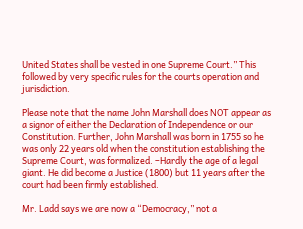United States shall be vested in one Supreme Court.” This followed by very specific rules for the courts operation and jurisdiction.

Please note that the name John Marshall does NOT appear as a signor of either the Declaration of Independence or our Constitution. Further, John Marshall was born in 1755 so he was only 22 years old when the constitution establishing the Supreme Court, was formalized. –Hardly the age of a legal giant. He did become a Justice (1800) but 11 years after the court had been firmly established.

Mr. Ladd says we are now a “Democracy,” not a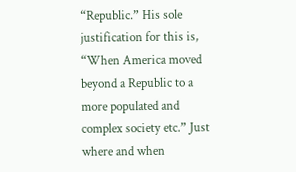“Republic.” His sole justification for this is, “When America moved beyond a Republic to a more populated and complex society etc.” Just where and when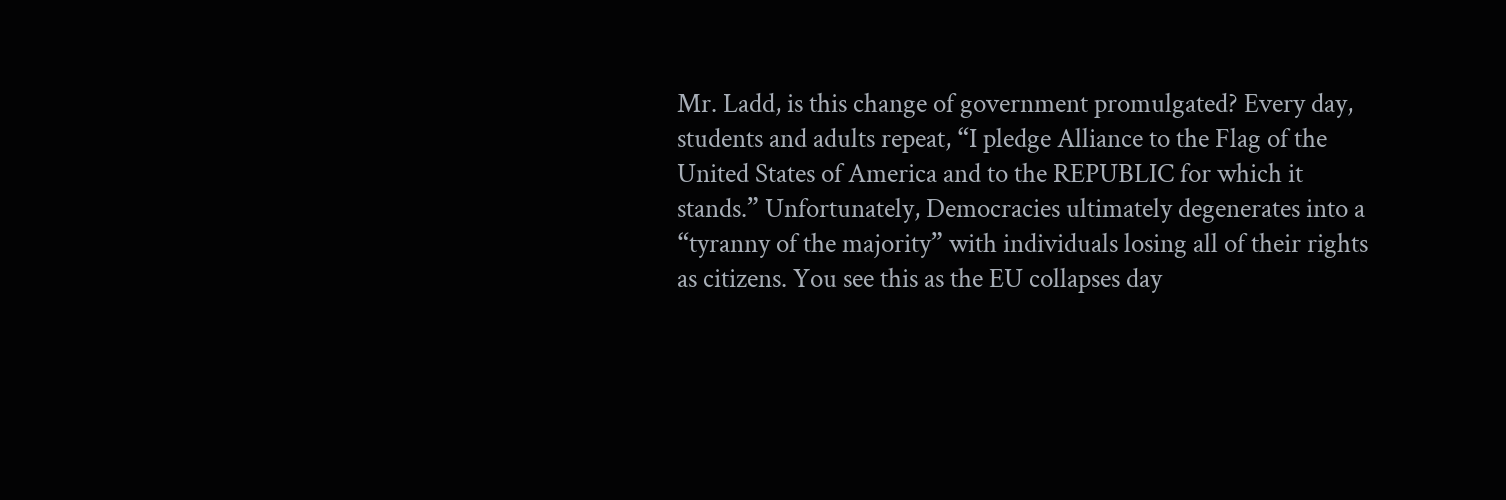Mr. Ladd, is this change of government promulgated? Every day, students and adults repeat, “I pledge Alliance to the Flag of the United States of America and to the REPUBLIC for which it stands.” Unfortunately, Democracies ultimately degenerates into a “tyranny of the majority” with individuals losing all of their rights as citizens. You see this as the EU collapses day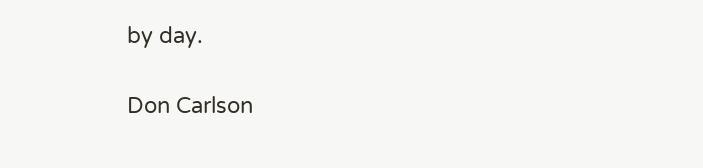by day.

Don Carlson